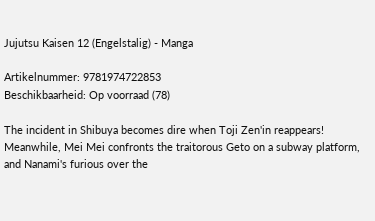Jujutsu Kaisen 12 (Engelstalig) - Manga

Artikelnummer: 9781974722853
Beschikbaarheid: Op voorraad (78)

The incident in Shibuya becomes dire when Toji Zen'in reappears! Meanwhile, Mei Mei confronts the traitorous Geto on a subway platform, and Nanami's furious over the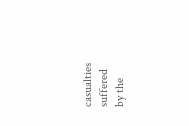casualties suffered by the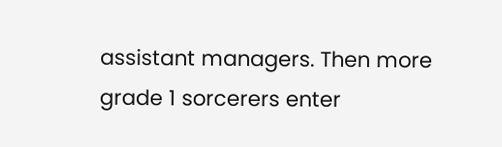assistant managers. Then more grade 1 sorcerers enter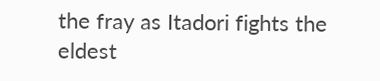the fray as Itadori fights the eldest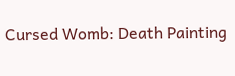Cursed Womb: Death Painting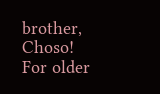brother, Choso! For older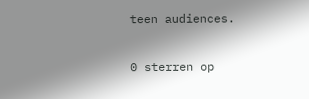teen audiences.

0 sterren op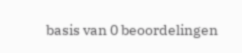basis van 0 beoordelingen